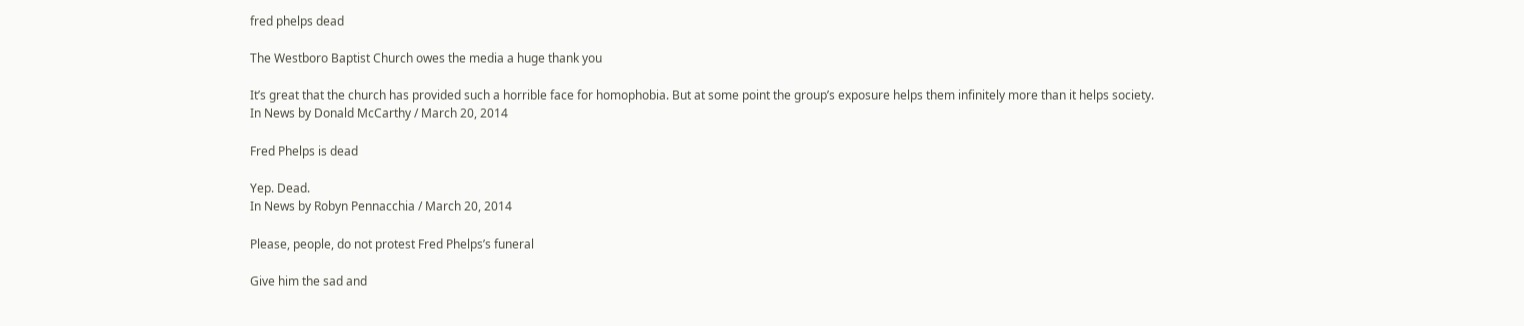fred phelps dead

The Westboro Baptist Church owes the media a huge thank you

It’s great that the church has provided such a horrible face for homophobia. But at some point the group’s exposure helps them infinitely more than it helps society.
In News by Donald McCarthy / March 20, 2014

Fred Phelps is dead

Yep. Dead.
In News by Robyn Pennacchia / March 20, 2014

Please, people, do not protest Fred Phelps’s funeral

Give him the sad and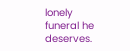lonely funeral he deserves.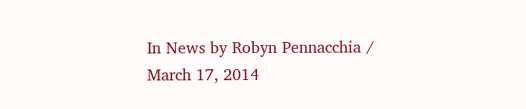In News by Robyn Pennacchia / March 17, 2014